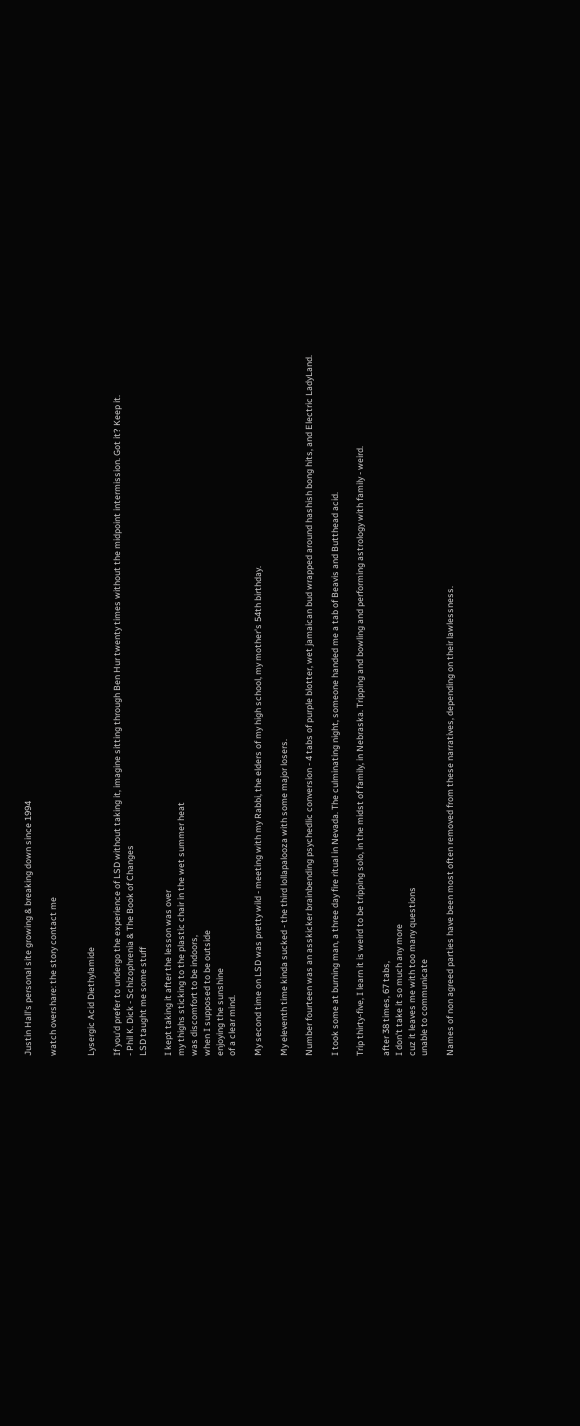Justin Hall's personal site growing & breaking down since 1994

watch overshare: the story contact me


Lysergic Acid Diethylamide

If you'd prefer to undergo the experience of LSD without taking it, imagine sitting through Ben Hur twenty times without the midpoint intermission. Got it? Keep it.
- Phil K. Dick - Schizophrenia & The Book of Changes
LSD taught me some stuff

I kept taking it after the lesson was over
my thighs sticking to the plastic chair in the wet summer heat
was discomfort to be indoors,
when I supposed to be outside
enjoying the sunshine
of a clear mind.

My second time on LSD was pretty wild - meeting with my Rabbi, the elders of my high school, my mother's 54th birthday.

My eleventh time kinda sucked - the third lollapalooza with some major losers.

Number fourteen was an asskicker brainbending psychedlic conversion - 4 tabs of purple blotter, wet jamaican bud wrapped around hashish bong hits, and Electric LadyLand.

I took some at burning man, a three day fire ritual in Nevada. The culminating night, someone handed me a tab of Beavis and Butthead acid.

Trip thirty-five, I learn it is weird to be tripping solo, in the midst of family, in Nebraska. Tripping and bowling and performing astrology with family - weird.

after 38 times, 67 tabs,
I don't take it so much any more
cuz it leaves me with too many questions
unable to communicate

Names of non agreed parties have been most often removed from these narratives, depending on their lawlessness.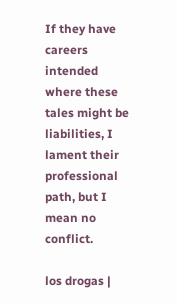If they have careers intended where these tales might be liabilities, I lament their professional path, but I mean no conflict.

los drogas |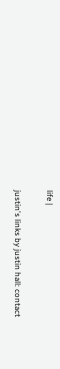life |

justin's links by justin hall: contact